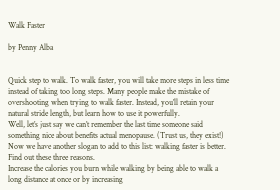Walk Faster

by Penny Alba


Quick step to walk. To walk faster, you will take more steps in less time instead of taking too long steps. Many people make the mistake of overshooting when trying to walk faster. Instead, you’ll retain your natural stride length, but learn how to use it powerfully.
Well, let’s just say we can’t remember the last time someone said something nice about benefits actual menopause. (Trust us, they exist!) Now we have another slogan to add to this list: walking faster is better. Find out these three reasons.
Increase the calories you burn while walking by being able to walk a long distance at once or by increasing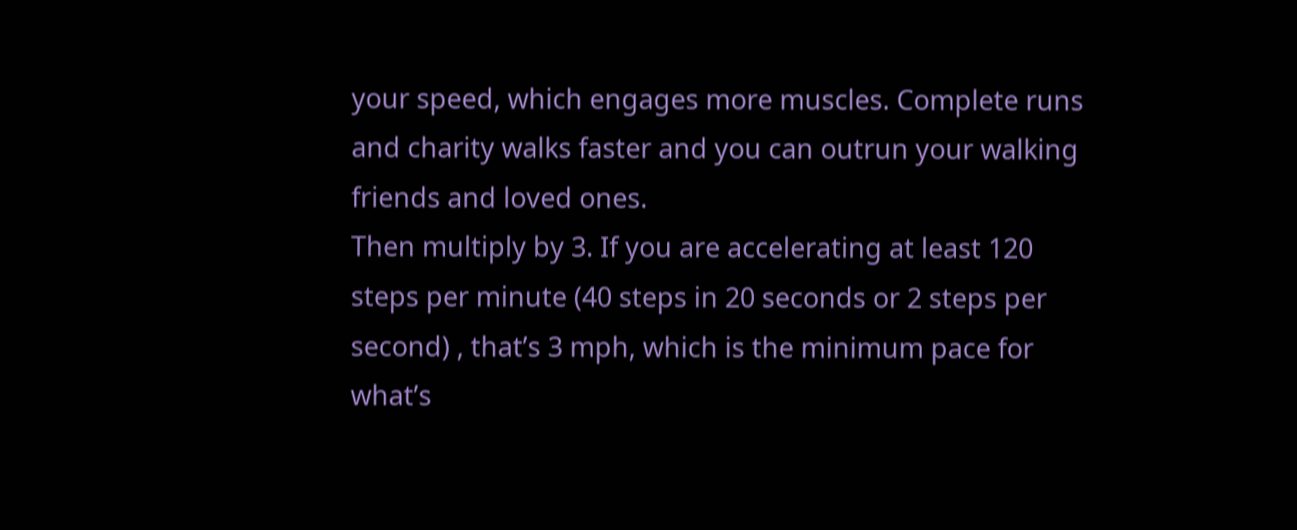your speed, which engages more muscles. Complete runs and charity walks faster and you can outrun your walking friends and loved ones.
Then multiply by 3. If you are accelerating at least 120 steps per minute (40 steps in 20 seconds or 2 steps per second) , that’s 3 mph, which is the minimum pace for what’s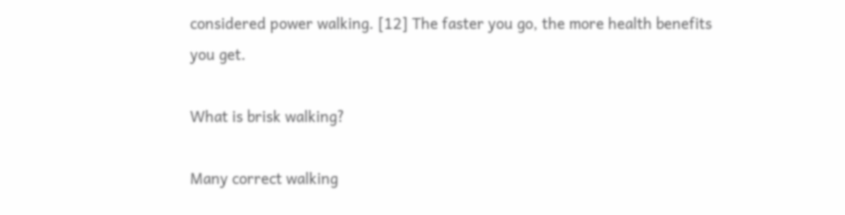considered power walking. [12] The faster you go, the more health benefits you get.

What is brisk walking?

Many correct walking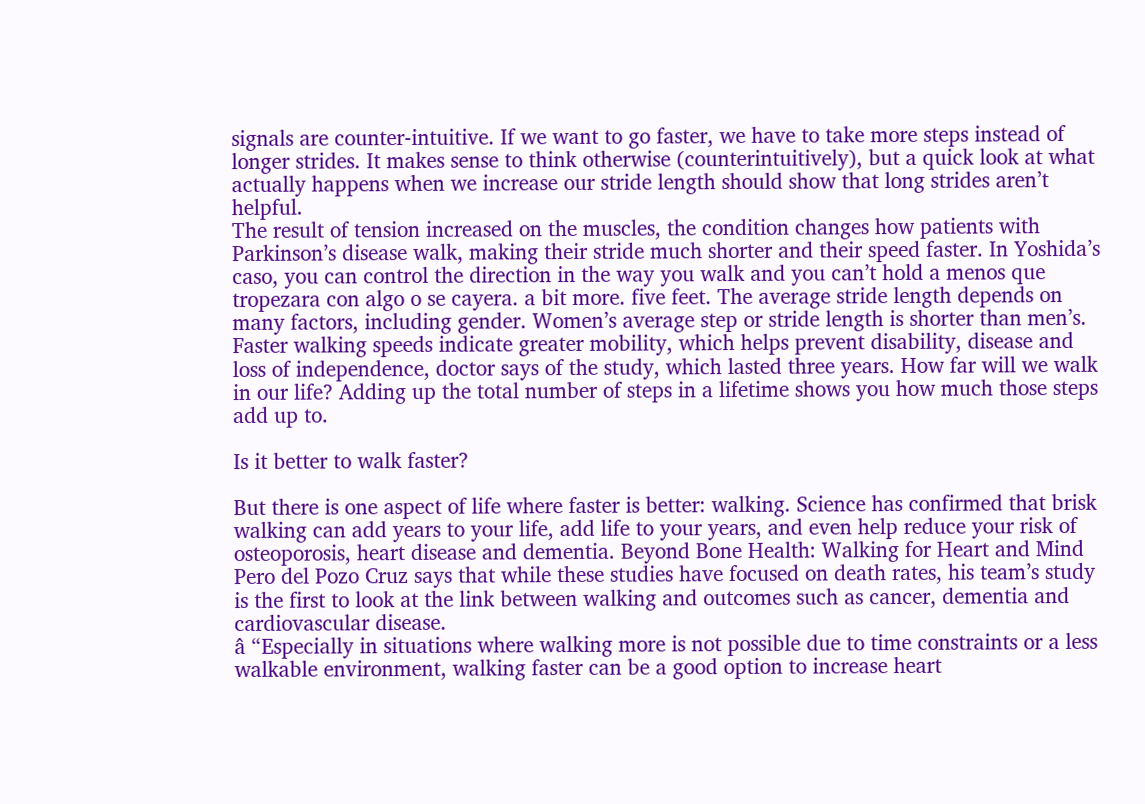signals are counter-intuitive. If we want to go faster, we have to take more steps instead of longer strides. It makes sense to think otherwise (counterintuitively), but a quick look at what actually happens when we increase our stride length should show that long strides aren’t helpful.
The result of tension increased on the muscles, the condition changes how patients with Parkinson’s disease walk, making their stride much shorter and their speed faster. In Yoshida’s caso, you can control the direction in the way you walk and you can’t hold a menos que tropezara con algo o se cayera. a bit more. five feet. The average stride length depends on many factors, including gender. Women’s average step or stride length is shorter than men’s.
Faster walking speeds indicate greater mobility, which helps prevent disability, disease and loss of independence, doctor says of the study, which lasted three years. How far will we walk in our life? Adding up the total number of steps in a lifetime shows you how much those steps add up to.

Is it better to walk faster?

But there is one aspect of life where faster is better: walking. Science has confirmed that brisk walking can add years to your life, add life to your years, and even help reduce your risk of osteoporosis, heart disease and dementia. Beyond Bone Health: Walking for Heart and Mind
Pero del Pozo Cruz says that while these studies have focused on death rates, his team’s study is the first to look at the link between walking and outcomes such as cancer, dementia and cardiovascular disease.
â “Especially in situations where walking more is not possible due to time constraints or a less walkable environment, walking faster can be a good option to increase heart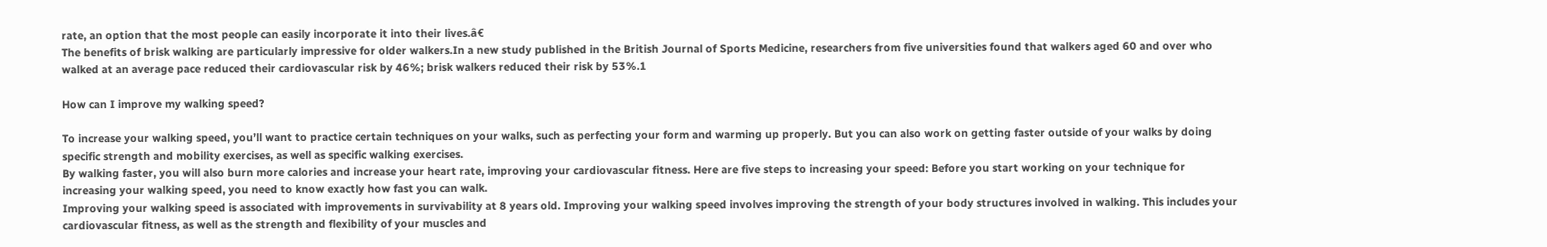rate, an option that the most people can easily incorporate it into their lives.â€
The benefits of brisk walking are particularly impressive for older walkers.In a new study published in the British Journal of Sports Medicine, researchers from five universities found that walkers aged 60 and over who walked at an average pace reduced their cardiovascular risk by 46%; brisk walkers reduced their risk by 53%.1

How can I improve my walking speed?

To increase your walking speed, you’ll want to practice certain techniques on your walks, such as perfecting your form and warming up properly. But you can also work on getting faster outside of your walks by doing specific strength and mobility exercises, as well as specific walking exercises.
By walking faster, you will also burn more calories and increase your heart rate, improving your cardiovascular fitness. Here are five steps to increasing your speed: Before you start working on your technique for increasing your walking speed, you need to know exactly how fast you can walk.
Improving your walking speed is associated with improvements in survivability at 8 years old. Improving your walking speed involves improving the strength of your body structures involved in walking. This includes your cardiovascular fitness, as well as the strength and flexibility of your muscles and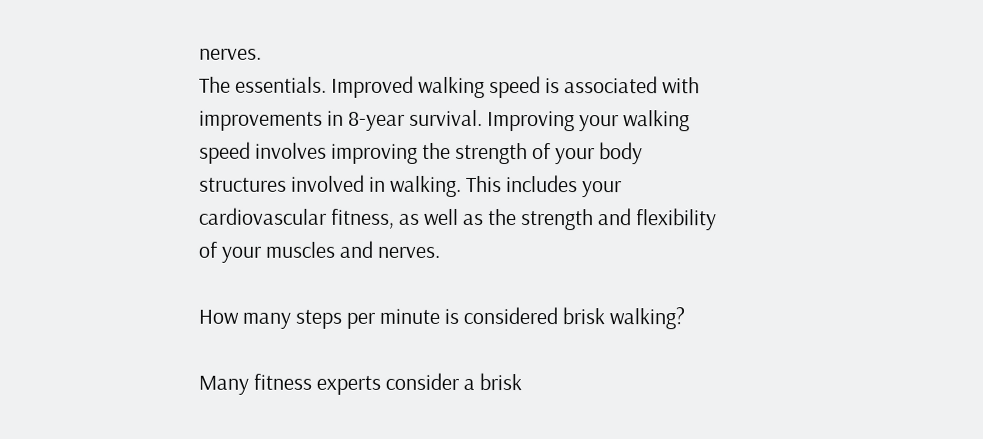nerves.
The essentials. Improved walking speed is associated with improvements in 8-year survival. Improving your walking speed involves improving the strength of your body structures involved in walking. This includes your cardiovascular fitness, as well as the strength and flexibility of your muscles and nerves.

How many steps per minute is considered brisk walking?

Many fitness experts consider a brisk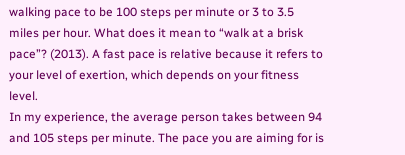walking pace to be 100 steps per minute or 3 to 3.5 miles per hour. What does it mean to “walk at a brisk pace”? (2013). A fast pace is relative because it refers to your level of exertion, which depends on your fitness level.
In my experience, the average person takes between 94 and 105 steps per minute. The pace you are aiming for is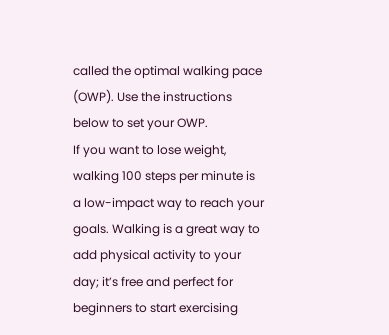called the optimal walking pace (OWP). Use the instructions below to set your OWP.
If you want to lose weight, walking 100 steps per minute is a low-impact way to reach your goals. Walking is a great way to add physical activity to your day; it’s free and perfect for beginners to start exercising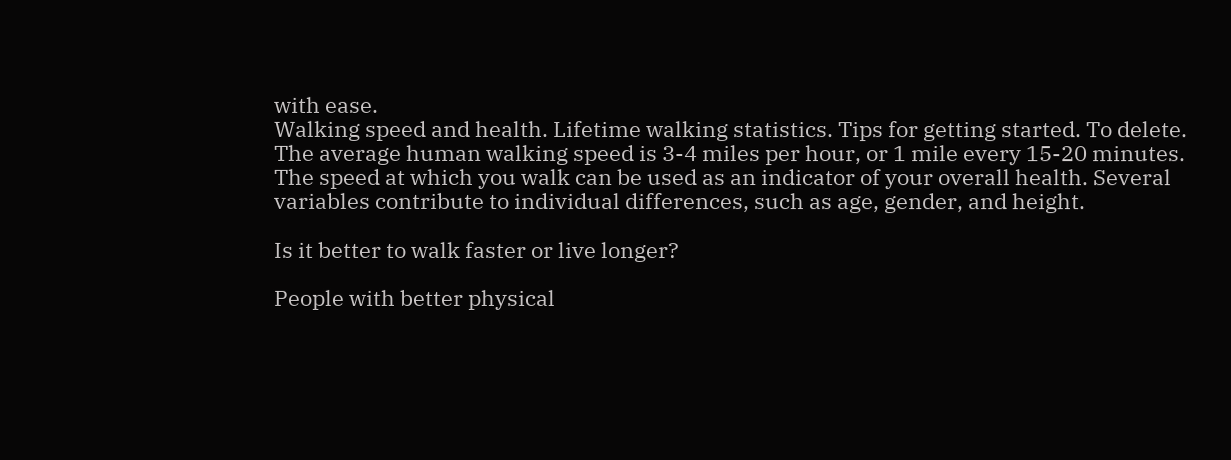with ease.
Walking speed and health. Lifetime walking statistics. Tips for getting started. To delete. The average human walking speed is 3-4 miles per hour, or 1 mile every 15-20 minutes. The speed at which you walk can be used as an indicator of your overall health. Several variables contribute to individual differences, such as age, gender, and height.

Is it better to walk faster or live longer?

People with better physical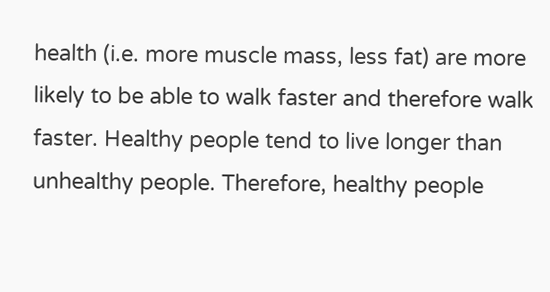health (i.e. more muscle mass, less fat) are more likely to be able to walk faster and therefore walk faster. Healthy people tend to live longer than unhealthy people. Therefore, healthy people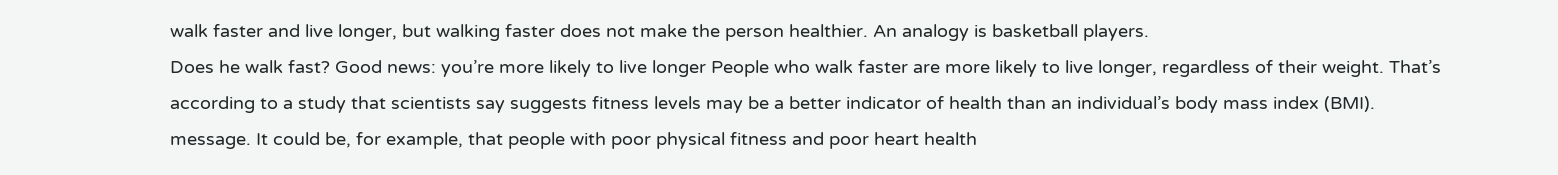walk faster and live longer, but walking faster does not make the person healthier. An analogy is basketball players.
Does he walk fast? Good news: you’re more likely to live longer People who walk faster are more likely to live longer, regardless of their weight. That’s according to a study that scientists say suggests fitness levels may be a better indicator of health than an individual’s body mass index (BMI). message. It could be, for example, that people with poor physical fitness and poor heart health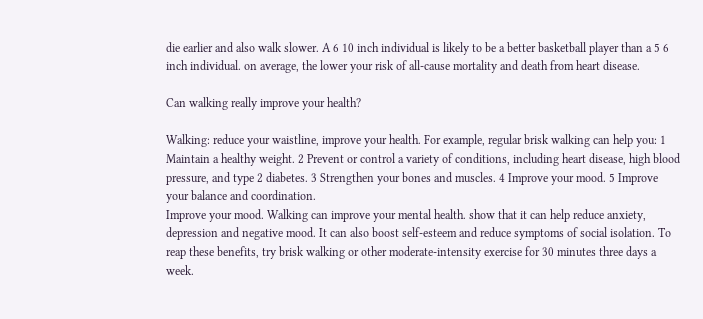die earlier and also walk slower. A 6 10 inch individual is likely to be a better basketball player than a 5 6 inch individual. on average, the lower your risk of all-cause mortality and death from heart disease.

Can walking really improve your health?

Walking: reduce your waistline, improve your health. For example, regular brisk walking can help you: 1 Maintain a healthy weight. 2 Prevent or control a variety of conditions, including heart disease, high blood pressure, and type 2 diabetes. 3 Strengthen your bones and muscles. 4 Improve your mood. 5 Improve your balance and coordination.
Improve your mood. Walking can improve your mental health. show that it can help reduce anxiety, depression and negative mood. It can also boost self-esteem and reduce symptoms of social isolation. To reap these benefits, try brisk walking or other moderate-intensity exercise for 30 minutes three days a week.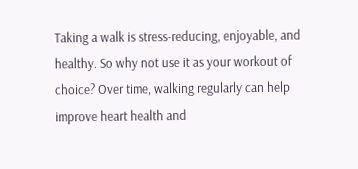Taking a walk is stress-reducing, enjoyable, and healthy. So why not use it as your workout of choice? Over time, walking regularly can help improve heart health and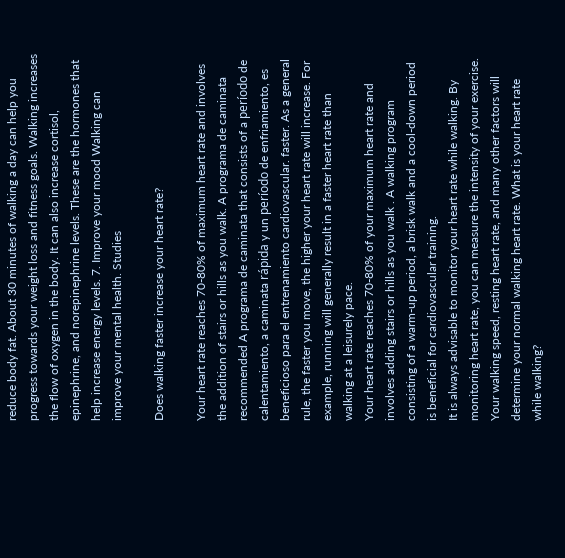reduce body fat. About 30 minutes of walking a day can help you progress towards your weight loss and fitness goals. Walking increases the flow of oxygen in the body. It can also increase cortisol, epinephrine, and norepinephrine levels. These are the hormones that help increase energy levels. 7. Improve your mood Walking can improve your mental health. Studies

Does walking faster increase your heart rate?

Your heart rate reaches 70-80% of maximum heart rate and involves the addition of stairs or hills as you walk. A programa de caminata recommended A programa de caminata that consists of a período de calentamiento, a caminata rápida y un período de enfriamiento, es beneficioso para el entrenamiento cardiovascular. faster. As a general rule, the faster you move, the higher your heart rate will increase. For example, running will generally result in a faster heart rate than walking at a leisurely pace.
Your heart rate reaches 70-80% of your maximum heart rate and involves adding stairs or hills as you walk . A walking program consisting of a warm-up period, a brisk walk and a cool-down period is beneficial for cardiovascular training.
It is always advisable to monitor your heart rate while walking. By monitoring heart rate, you can measure the intensity of your exercise. Your walking speed, resting heart rate, and many other factors will determine your normal walking heart rate. What is your heart rate while walking?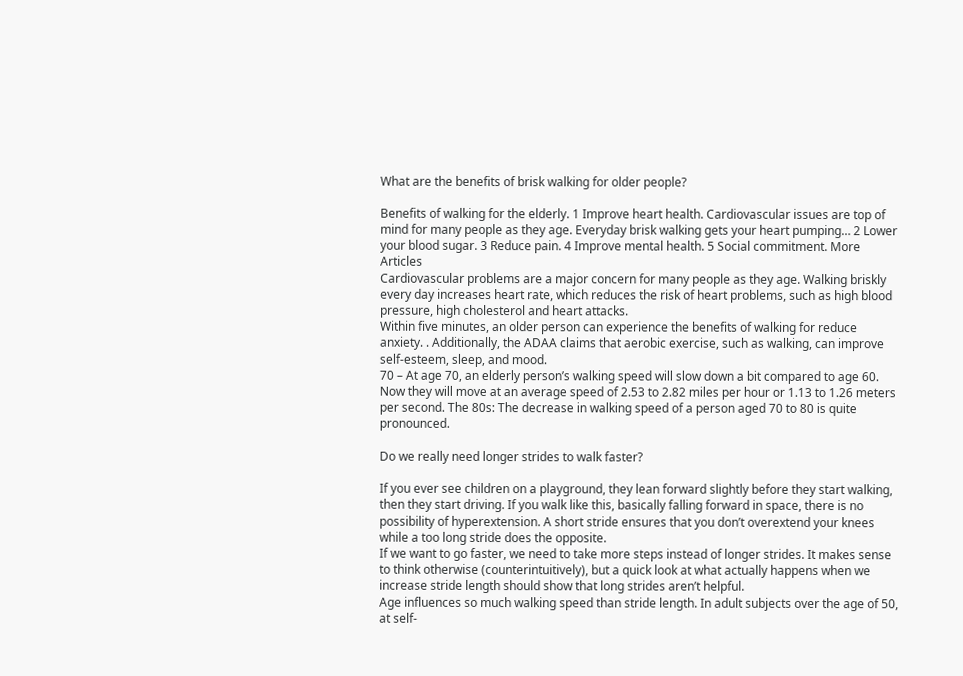What are the benefits of brisk walking for older people?

Benefits of walking for the elderly. 1 Improve heart health. Cardiovascular issues are top of mind for many people as they age. Everyday brisk walking gets your heart pumping… 2 Lower your blood sugar. 3 Reduce pain. 4 Improve mental health. 5 Social commitment. More Articles
Cardiovascular problems are a major concern for many people as they age. Walking briskly every day increases heart rate, which reduces the risk of heart problems, such as high blood pressure, high cholesterol and heart attacks.
Within five minutes, an older person can experience the benefits of walking for reduce anxiety. . Additionally, the ADAA claims that aerobic exercise, such as walking, can improve self-esteem, sleep, and mood.
70 – At age 70, an elderly person’s walking speed will slow down a bit compared to age 60. Now they will move at an average speed of 2.53 to 2.82 miles per hour or 1.13 to 1.26 meters per second. The 80s: The decrease in walking speed of a person aged 70 to 80 is quite pronounced.

Do we really need longer strides to walk faster?

If you ever see children on a playground, they lean forward slightly before they start walking, then they start driving. If you walk like this, basically falling forward in space, there is no possibility of hyperextension. A short stride ensures that you don’t overextend your knees while a too long stride does the opposite.
If we want to go faster, we need to take more steps instead of longer strides. It makes sense to think otherwise (counterintuitively), but a quick look at what actually happens when we increase stride length should show that long strides aren’t helpful.
Age influences so much walking speed than stride length. In adult subjects over the age of 50, at self-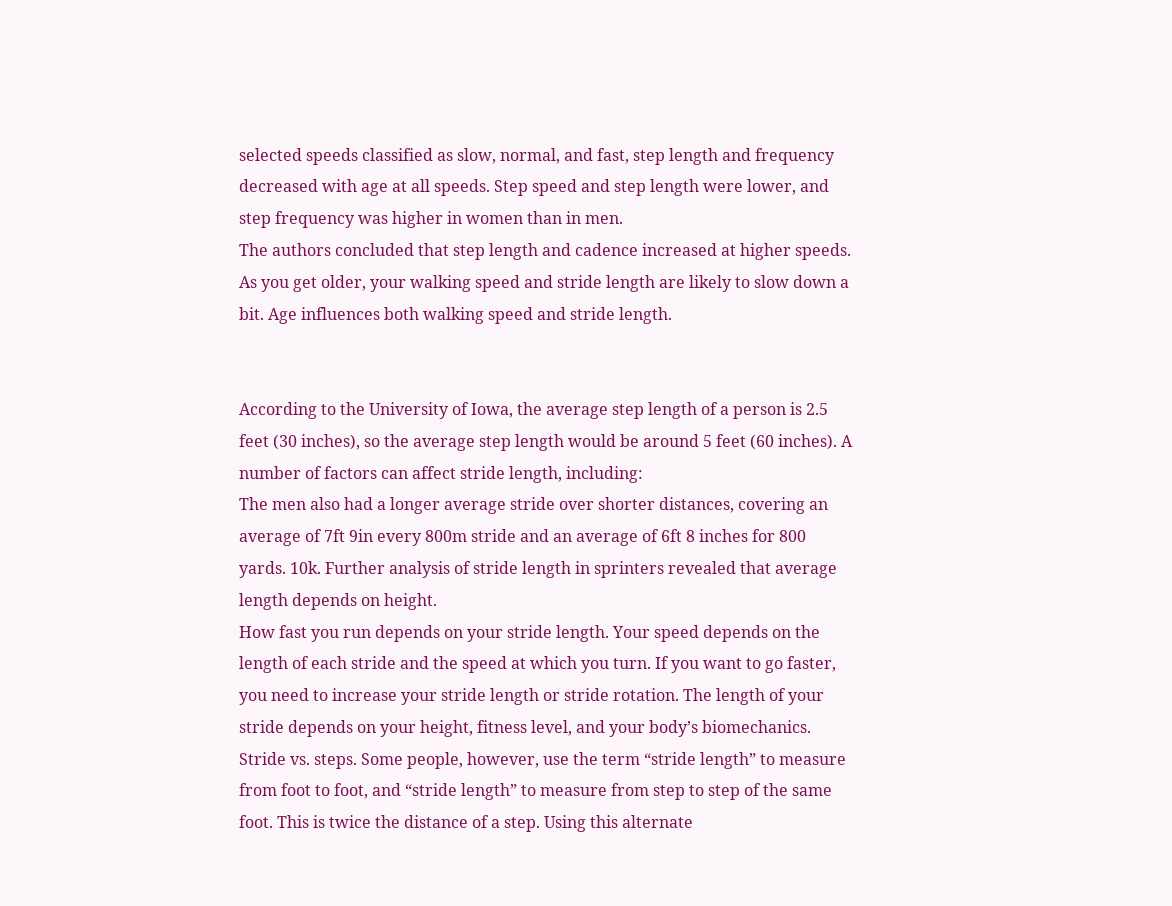selected speeds classified as slow, normal, and fast, step length and frequency decreased with age at all speeds. Step speed and step length were lower, and step frequency was higher in women than in men.
The authors concluded that step length and cadence increased at higher speeds. As you get older, your walking speed and stride length are likely to slow down a bit. Age influences both walking speed and stride length.


According to the University of Iowa, the average step length of a person is 2.5 feet (30 inches), so the average step length would be around 5 feet (60 inches). A number of factors can affect stride length, including:
The men also had a longer average stride over shorter distances, covering an average of 7ft 9in every 800m stride and an average of 6ft 8 inches for 800 yards. 10k. Further analysis of stride length in sprinters revealed that average length depends on height.
How fast you run depends on your stride length. Your speed depends on the length of each stride and the speed at which you turn. If you want to go faster, you need to increase your stride length or stride rotation. The length of your stride depends on your height, fitness level, and your body’s biomechanics.
Stride vs. steps. Some people, however, use the term “stride length” to measure from foot to foot, and “stride length” to measure from step to step of the same foot. This is twice the distance of a step. Using this alternate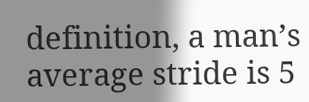definition, a man’s average stride is 5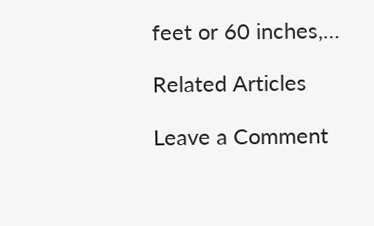feet or 60 inches,…

Related Articles

Leave a Comment